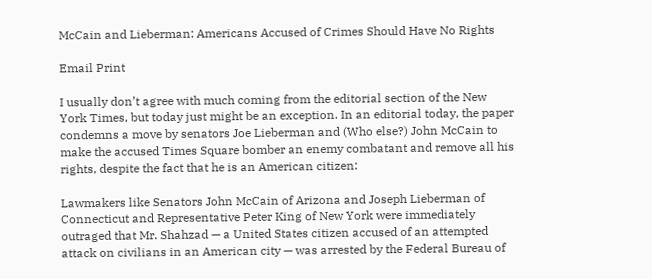McCain and Lieberman: Americans Accused of Crimes Should Have No Rights

Email Print

I usually don’t agree with much coming from the editorial section of the New York Times, but today just might be an exception. In an editorial today, the paper condemns a move by senators Joe Lieberman and (Who else?) John McCain to make the accused Times Square bomber an enemy combatant and remove all his rights, despite the fact that he is an American citizen:

Lawmakers like Senators John McCain of Arizona and Joseph Lieberman of Connecticut and Representative Peter King of New York were immediately outraged that Mr. Shahzad — a United States citizen accused of an attempted attack on civilians in an American city — was arrested by the Federal Bureau of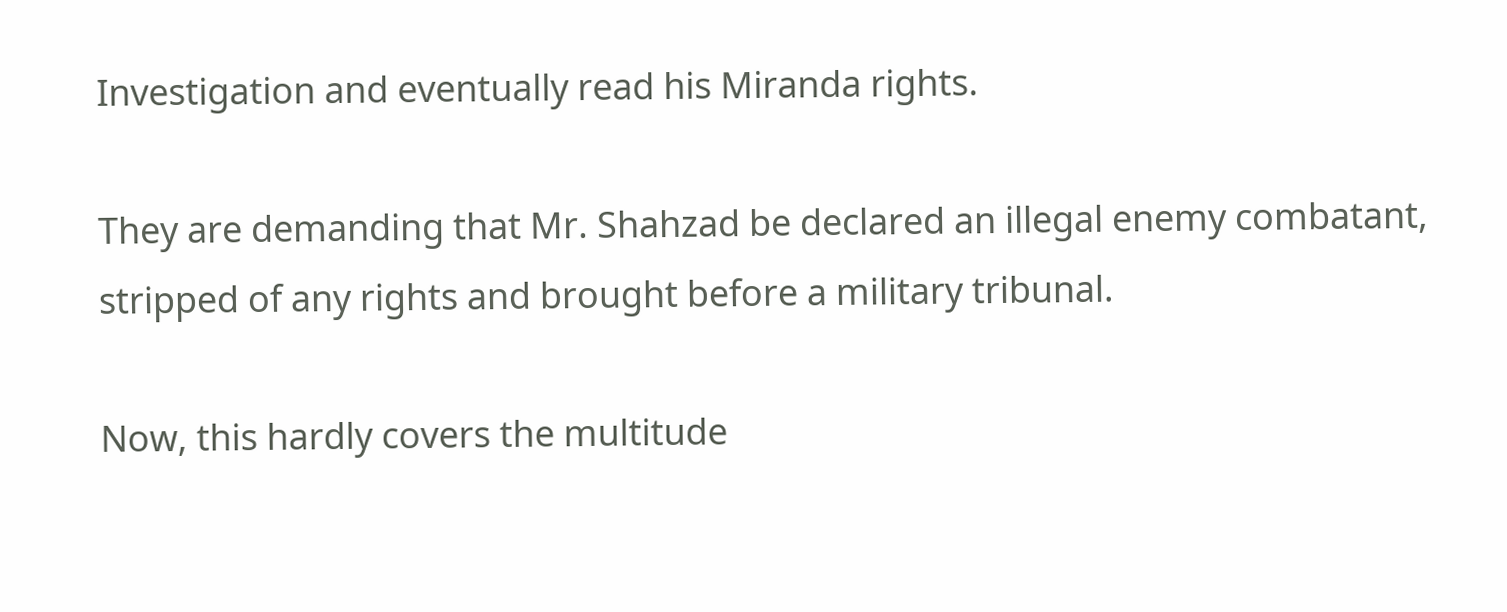Investigation and eventually read his Miranda rights.

They are demanding that Mr. Shahzad be declared an illegal enemy combatant, stripped of any rights and brought before a military tribunal.

Now, this hardly covers the multitude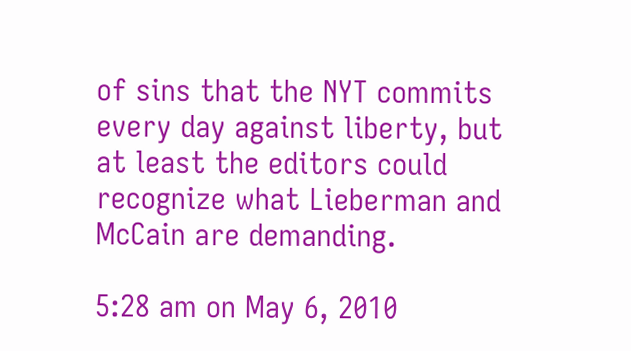of sins that the NYT commits every day against liberty, but at least the editors could recognize what Lieberman and McCain are demanding.

5:28 am on May 6, 2010